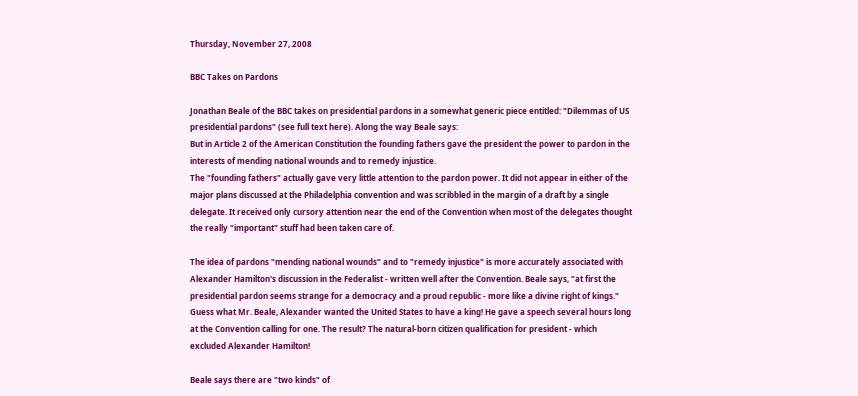Thursday, November 27, 2008

BBC Takes on Pardons

Jonathan Beale of the BBC takes on presidential pardons in a somewhat generic piece entitled: "Dilemmas of US presidential pardons" (see full text here). Along the way Beale says:
But in Article 2 of the American Constitution the founding fathers gave the president the power to pardon in the interests of mending national wounds and to remedy injustice.
The "founding fathers" actually gave very little attention to the pardon power. It did not appear in either of the major plans discussed at the Philadelphia convention and was scribbled in the margin of a draft by a single delegate. It received only cursory attention near the end of the Convention when most of the delegates thought the really "important" stuff had been taken care of.

The idea of pardons "mending national wounds" and to "remedy injustice" is more accurately associated with Alexander Hamilton's discussion in the Federalist - written well after the Convention. Beale says, "at first the presidential pardon seems strange for a democracy and a proud republic - more like a divine right of kings." Guess what Mr. Beale, Alexander wanted the United States to have a king! He gave a speech several hours long at the Convention calling for one. The result? The natural-born citizen qualification for president - which excluded Alexander Hamilton!

Beale says there are "two kinds" of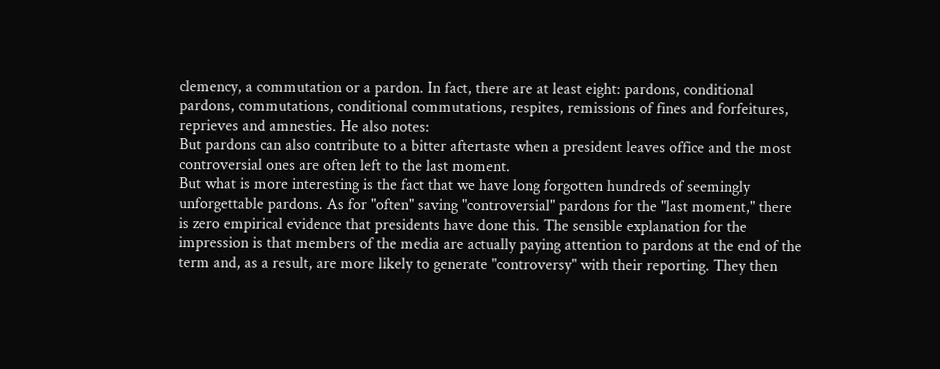clemency, a commutation or a pardon. In fact, there are at least eight: pardons, conditional pardons, commutations, conditional commutations, respites, remissions of fines and forfeitures, reprieves and amnesties. He also notes:
But pardons can also contribute to a bitter aftertaste when a president leaves office and the most controversial ones are often left to the last moment.
But what is more interesting is the fact that we have long forgotten hundreds of seemingly unforgettable pardons. As for "often" saving "controversial" pardons for the "last moment," there is zero empirical evidence that presidents have done this. The sensible explanation for the impression is that members of the media are actually paying attention to pardons at the end of the term and, as a result, are more likely to generate "controversy" with their reporting. They then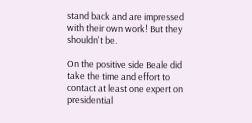stand back and are impressed with their own work! But they shouldn't be.

On the positive side Beale did take the time and effort to contact at least one expert on presidential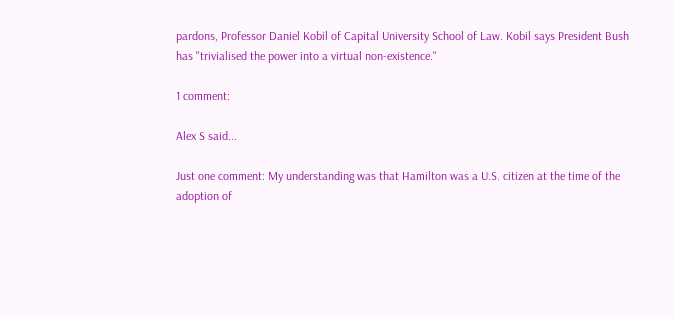pardons, Professor Daniel Kobil of Capital University School of Law. Kobil says President Bush has "trivialised the power into a virtual non-existence."

1 comment:

Alex S said...

Just one comment: My understanding was that Hamilton was a U.S. citizen at the time of the adoption of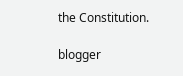the Constitution.

blogger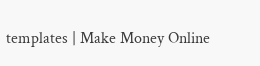templates | Make Money Online